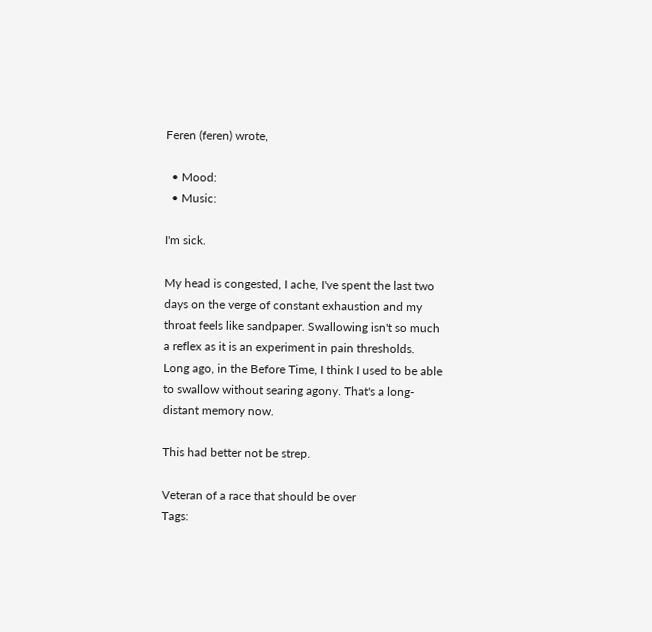Feren (feren) wrote,

  • Mood:
  • Music:

I'm sick.

My head is congested, I ache, I've spent the last two days on the verge of constant exhaustion and my throat feels like sandpaper. Swallowing isn't so much a reflex as it is an experiment in pain thresholds. Long ago, in the Before Time, I think I used to be able to swallow without searing agony. That's a long-distant memory now.

This had better not be strep.

Veteran of a race that should be over
Tags: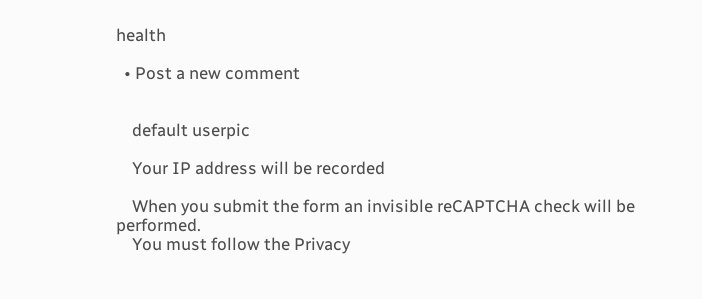health

  • Post a new comment


    default userpic

    Your IP address will be recorded

    When you submit the form an invisible reCAPTCHA check will be performed.
    You must follow the Privacy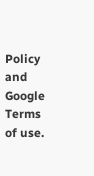Policy and Google Terms of use.